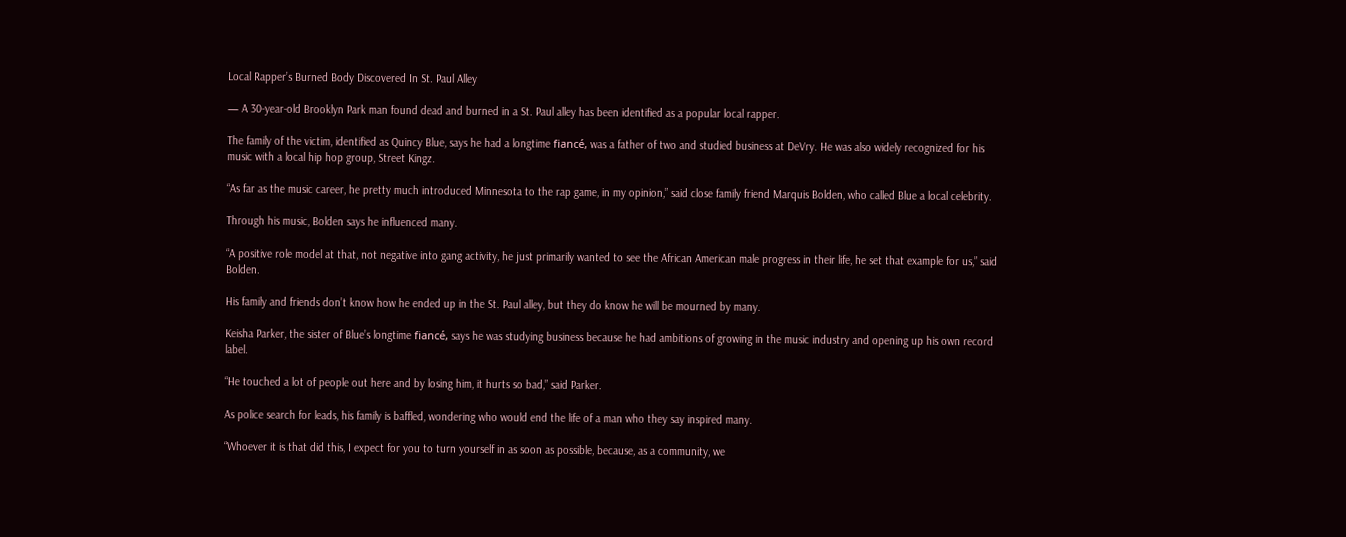Local Rapper’s Burned Body Discovered In St. Paul Alley

— A 30-year-old Brooklyn Park man found dead and burned in a St. Paul alley has been identified as a popular local rapper.

The family of the victim, identified as Quincy Blue, says he had a longtime fiancé, was a father of two and studied business at DeVry. He was also widely recognized for his music with a local hip hop group, Street Kingz.

“As far as the music career, he pretty much introduced Minnesota to the rap game, in my opinion,” said close family friend Marquis Bolden, who called Blue a local celebrity.

Through his music, Bolden says he influenced many.

“A positive role model at that, not negative into gang activity, he just primarily wanted to see the African American male progress in their life, he set that example for us,” said Bolden.

His family and friends don’t know how he ended up in the St. Paul alley, but they do know he will be mourned by many.

Keisha Parker, the sister of Blue’s longtime fiancé, says he was studying business because he had ambitions of growing in the music industry and opening up his own record label.

“He touched a lot of people out here and by losing him, it hurts so bad,” said Parker.

As police search for leads, his family is baffled, wondering who would end the life of a man who they say inspired many.

“Whoever it is that did this, I expect for you to turn yourself in as soon as possible, because, as a community, we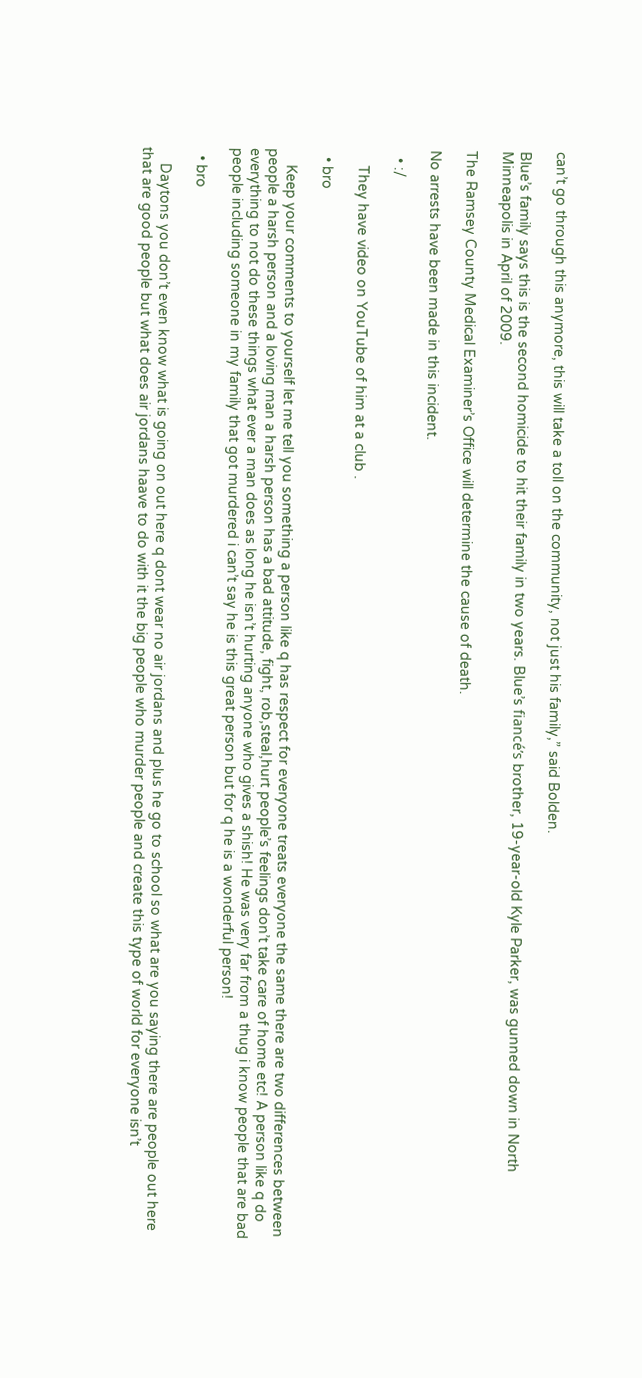can’t go through this anymore, this will take a toll on the community, not just his family,” said Bolden.

Blue’s family says this is the second homicide to hit their family in two years. Blue’s fiancé’s brother, 19-year-old Kyle Parker, was gunned down in North Minneapolis in April of 2009.

The Ramsey County Medical Examiner’s Office will determine the cause of death.

No arrests have been made in this incident.

  • :/

    They have video on YouTube of him at a club .

  • bro

    Keep your comments to yourself let me tell you something a person like q has respect for everyone treats everyone the same there are two differences between people a harsh person and a loving man a harsh person has a bad attitude, fight, rob,steal,hurt people’s feelings don’t take care of home etc! A person like q do everything to not do these things what ever a man does as long he isn’t hurting anyone who gives a shish! He was very far from a thug i know people that are bad people including someone in my family that got murdered i can’t say he is this great person but for q he is a wonderful person!

  • bro

    Daytons you don’t even know what is going on out here q dont wear no air jordans and plus he go to school so what are you saying there are people out here that are good people but what does air jordans haave to do with it the big people who murder people and create this type of world for everyone isn’t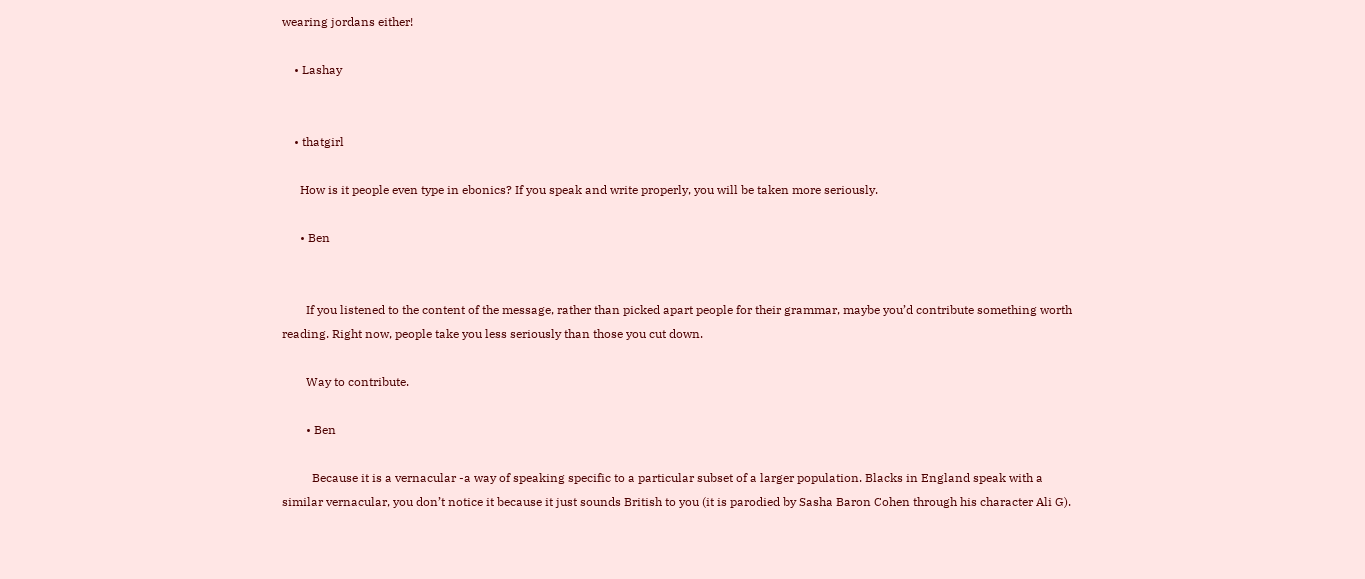wearing jordans either!

    • Lashay


    • thatgirl

      How is it people even type in ebonics? If you speak and write properly, you will be taken more seriously.

      • Ben


        If you listened to the content of the message, rather than picked apart people for their grammar, maybe you’d contribute something worth reading. Right now, people take you less seriously than those you cut down.

        Way to contribute.

        • Ben

          Because it is a vernacular -a way of speaking specific to a particular subset of a larger population. Blacks in England speak with a similar vernacular, you don’t notice it because it just sounds British to you (it is parodied by Sasha Baron Cohen through his character Ali G).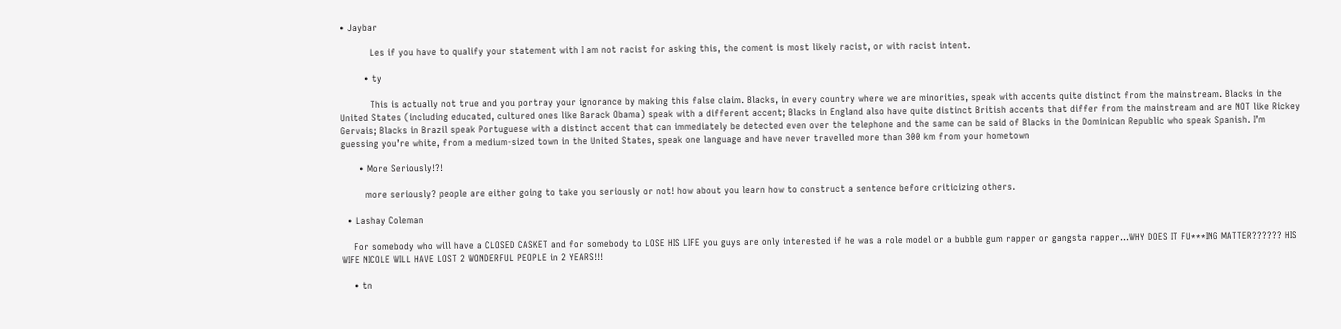• Jaybar

          Les if you have to qualify your statement with I am not racist for asking this, the coment is most likely racist, or with racist intent.

        • ty

          This is actually not true and you portray your ignorance by making this false claim. Blacks, in every country where we are minorities, speak with accents quite distinct from the mainstream. Blacks in the United States (including educated, cultured ones like Barack Obama) speak with a different accent; Blacks in England also have quite distinct British accents that differ from the mainstream and are NOT like Rickey Gervais; Blacks in Brazil speak Portuguese with a distinct accent that can immediately be detected even over the telephone and the same can be said of Blacks in the Dominican Republic who speak Spanish. I’m guessing you’re white, from a medium-sized town in the United States, speak one language and have never travelled more than 300 km from your hometown

      • More Seriously!?!

        more seriously? people are either going to take you seriously or not! how about you learn how to construct a sentence before criticizing others.

  • Lashay Coleman

    For somebody who will have a CLOSED CASKET and for somebody to LOSE HIS LIFE you guys are only interested if he was a role model or a bubble gum rapper or gangsta rapper…WHY DOES IT FU***ING MATTER?????? HIS WIFE NICOLE WILL HAVE LOST 2 WONDERFUL PEOPLE in 2 YEARS!!!

    • tn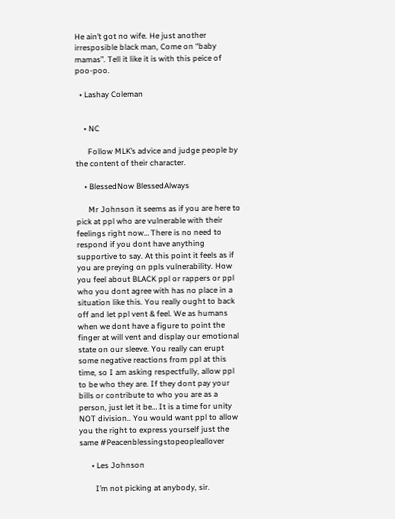He ain’t got no wife. He just another irresposible black man, Come on “baby mamas”. Tell it like it is with this peice of poo-poo.

  • Lashay Coleman


    • NC

      Follow MLK’s advice and judge people by the content of their character.

    • BlessedNow BlessedAlways

      Mr Johnson it seems as if you are here to pick at ppl who are vulnerable with their feelings right now… There is no need to respond if you dont have anything supportive to say. At this point it feels as if you are preying on ppls vulnerability. How you feel about BLACK ppl or rappers or ppl who you dont agree with has no place in a situation like this. You really ought to back off and let ppl vent & feel. We as humans when we dont have a figure to point the finger at will vent and display our emotional state on our sleeve. You really can erupt some negative reactions from ppl at this time, so I am asking respectfully, allow ppl to be who they are. If they dont pay your bills or contribute to who you are as a person, just let it be… It is a time for unity NOT division.. You would want ppl to allow you the right to express yourself just the same #Peacenblessingstopeopleallover

      • Les Johnson

        I’m not picking at anybody, sir.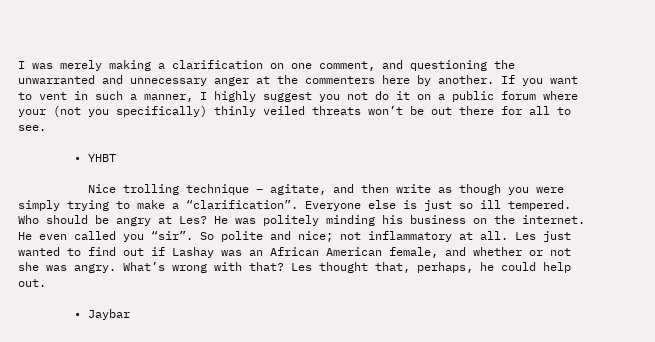I was merely making a clarification on one comment, and questioning the unwarranted and unnecessary anger at the commenters here by another. If you want to vent in such a manner, I highly suggest you not do it on a public forum where your (not you specifically) thinly veiled threats won’t be out there for all to see.

        • YHBT

          Nice trolling technique – agitate, and then write as though you were simply trying to make a “clarification”. Everyone else is just so ill tempered. Who should be angry at Les? He was politely minding his business on the internet. He even called you “sir”. So polite and nice; not inflammatory at all. Les just wanted to find out if Lashay was an African American female, and whether or not she was angry. What’s wrong with that? Les thought that, perhaps, he could help out.

        • Jaybar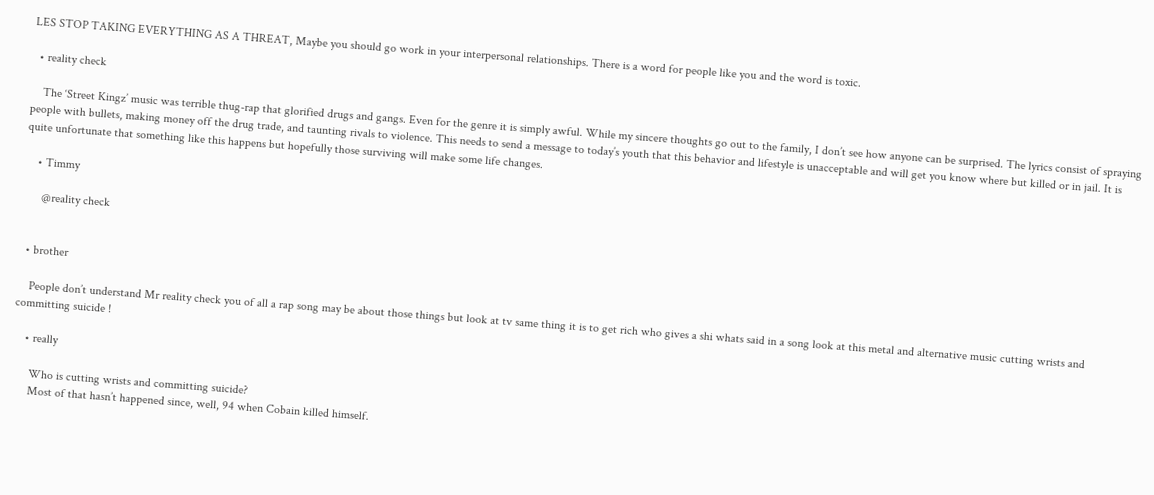LES STOP TAKING EVERYTHING AS A THREAT, Maybe you should go work in your interpersonal relationships. There is a word for people like you and the word is toxic.

  • reality check

    The ‘Street Kingz’ music was terrible thug-rap that glorified drugs and gangs. Even for the genre it is simply awful. While my sincere thoughts go out to the family, I don’t see how anyone can be surprised. The lyrics consist of spraying people with bullets, making money off the drug trade, and taunting rivals to violence. This needs to send a message to today’s youth that this behavior and lifestyle is unacceptable and will get you know where but killed or in jail. It is quite unfortunate that something like this happens but hopefully those surviving will make some life changes.

    • Timmy

      @reality check


  • brother

    People don’t understand Mr reality check you of all a rap song may be about those things but look at tv same thing it is to get rich who gives a shi whats said in a song look at this metal and alternative music cutting wrists and committing suicide !

    • really

      Who is cutting wrists and committing suicide?
      Most of that hasn’t happened since, well, 94 when Cobain killed himself.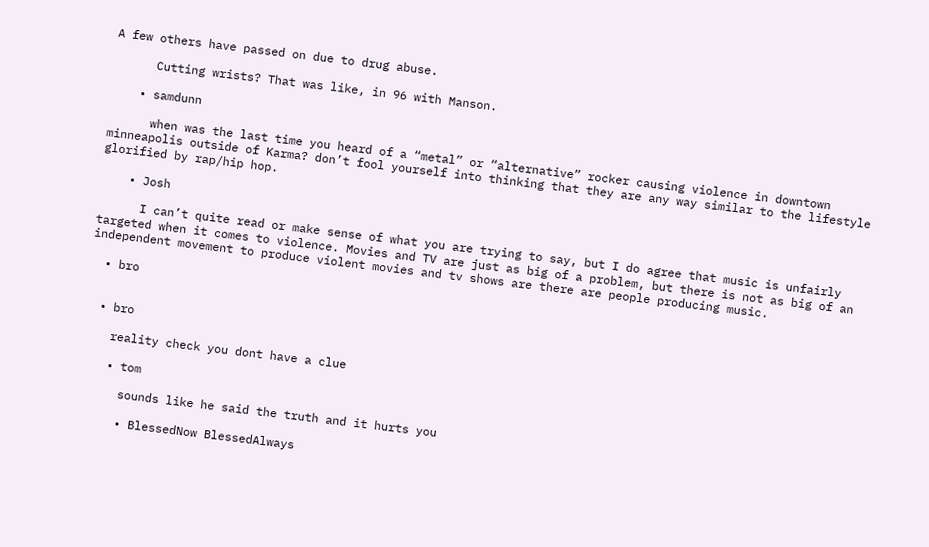A few others have passed on due to drug abuse.

      Cutting wrists? That was like, in 96 with Manson.

    • samdunn

      when was the last time you heard of a “metal” or “alternative” rocker causing violence in downtown minneapolis outside of Karma? don’t fool yourself into thinking that they are any way similar to the lifestyle glorified by rap/hip hop.

    • Josh

      I can’t quite read or make sense of what you are trying to say, but I do agree that music is unfairly targeted when it comes to violence. Movies and TV are just as big of a problem, but there is not as big of an independent movement to produce violent movies and tv shows are there are people producing music.

  • bro


  • bro

    reality check you dont have a clue

    • tom

      sounds like he said the truth and it hurts you

      • BlessedNow BlessedAlways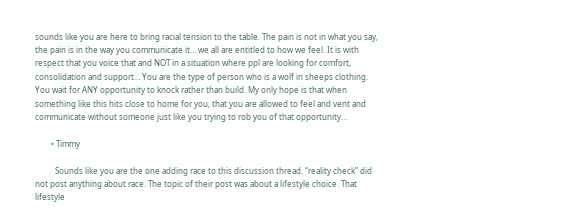sounds like you are here to bring racial tension to the table. The pain is not in what you say, the pain is in the way you communicate it… we all are entitled to how we feel. It is with respect that you voice that and NOT in a situation where ppl are looking for comfort, consolidation and support… You are the type of person who is a wolf in sheeps clothing. You wait for ANY opportunity to knock rather than build. My only hope is that when something like this hits close to home for you, that you are allowed to feel and vent and communicate without someone just like you trying to rob you of that opportunity…

        • Timmy

          Sounds like you are the one adding race to this discussion thread. “reality check” did not post anything about race. The topic of their post was about a lifestyle choice. That lifestyle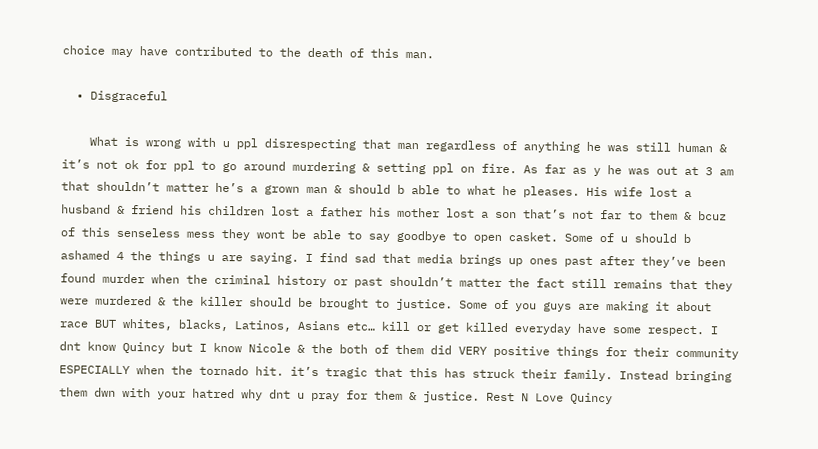choice may have contributed to the death of this man.

  • Disgraceful

    What is wrong with u ppl disrespecting that man regardless of anything he was still human & it’s not ok for ppl to go around murdering & setting ppl on fire. As far as y he was out at 3 am that shouldn’t matter he’s a grown man & should b able to what he pleases. His wife lost a husband & friend his children lost a father his mother lost a son that’s not far to them & bcuz of this senseless mess they wont be able to say goodbye to open casket. Some of u should b ashamed 4 the things u are saying. I find sad that media brings up ones past after they’ve been found murder when the criminal history or past shouldn’t matter the fact still remains that they were murdered & the killer should be brought to justice. Some of you guys are making it about race BUT whites, blacks, Latinos, Asians etc… kill or get killed everyday have some respect. I dnt know Quincy but I know Nicole & the both of them did VERY positive things for their community ESPECIALLY when the tornado hit. it’s tragic that this has struck their family. Instead bringing them dwn with your hatred why dnt u pray for them & justice. Rest N Love Quincy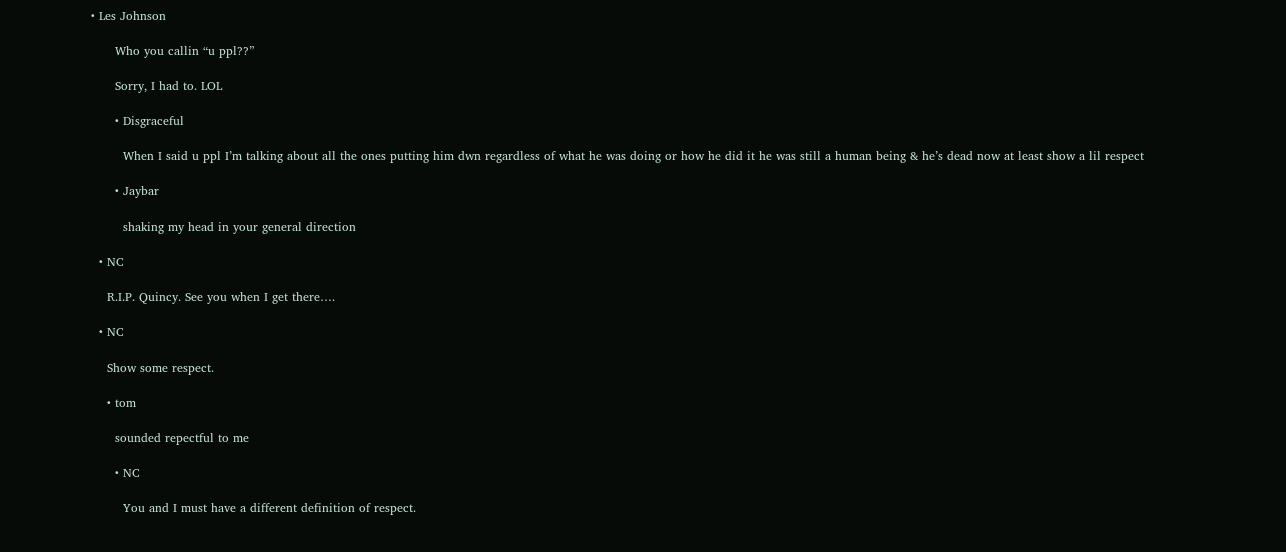• Les Johnson

      Who you callin “u ppl??”

      Sorry, I had to. LOL

      • Disgraceful

        When I said u ppl I’m talking about all the ones putting him dwn regardless of what he was doing or how he did it he was still a human being & he’s dead now at least show a lil respect

      • Jaybar

        shaking my head in your general direction

  • NC

    R.I.P. Quincy. See you when I get there….

  • NC

    Show some respect.

    • tom

      sounded repectful to me

      • NC

        You and I must have a different definition of respect.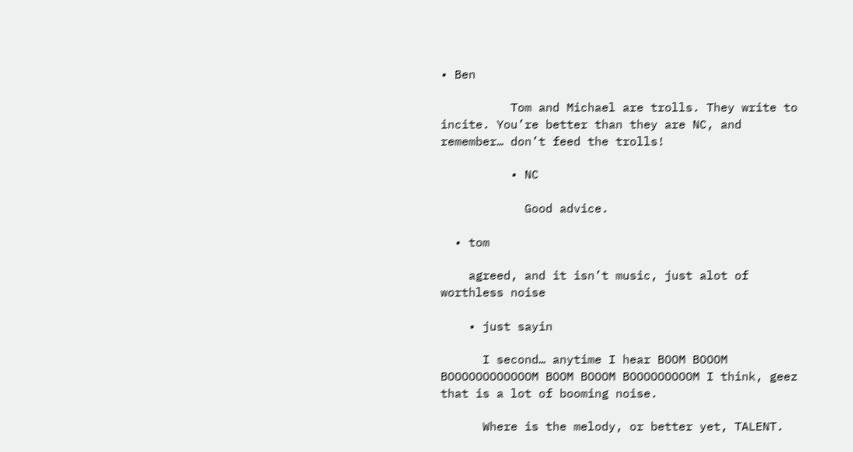• Ben

          Tom and Michael are trolls. They write to incite. You’re better than they are NC, and remember… don’t feed the trolls!

          • NC

            Good advice.

  • tom

    agreed, and it isn’t music, just alot of worthless noise

    • just sayin

      I second… anytime I hear BOOM BOOOM BOOOOOOOOOOOOM BOOM BOOOM BOOOOOOOOOM I think, geez that is a lot of booming noise.

      Where is the melody, or better yet, TALENT.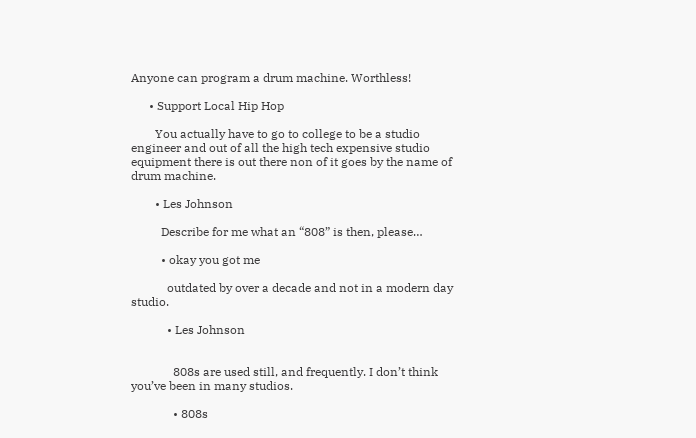Anyone can program a drum machine. Worthless!

      • Support Local Hip Hop

        You actually have to go to college to be a studio engineer and out of all the high tech expensive studio equipment there is out there non of it goes by the name of drum machine.

        • Les Johnson

          Describe for me what an “808” is then, please…

          • okay you got me

            outdated by over a decade and not in a modern day studio.

            • Les Johnson


              808s are used still, and frequently. I don’t think you’ve been in many studios.

              • 808s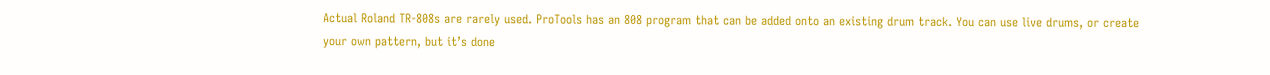Actual Roland TR-808s are rarely used. ProTools has an 808 program that can be added onto an existing drum track. You can use live drums, or create your own pattern, but it’s done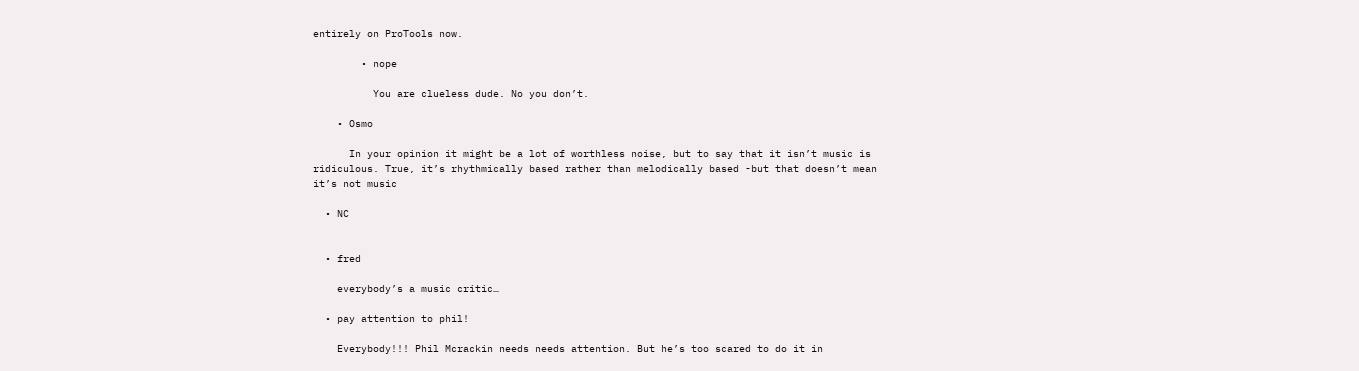entirely on ProTools now.

        • nope

          You are clueless dude. No you don’t.

    • Osmo

      In your opinion it might be a lot of worthless noise, but to say that it isn’t music is ridiculous. True, it’s rhythmically based rather than melodically based -but that doesn’t mean it’s not music

  • NC


  • fred

    everybody’s a music critic…

  • pay attention to phil!

    Everybody!!! Phil Mcrackin needs needs attention. But he’s too scared to do it in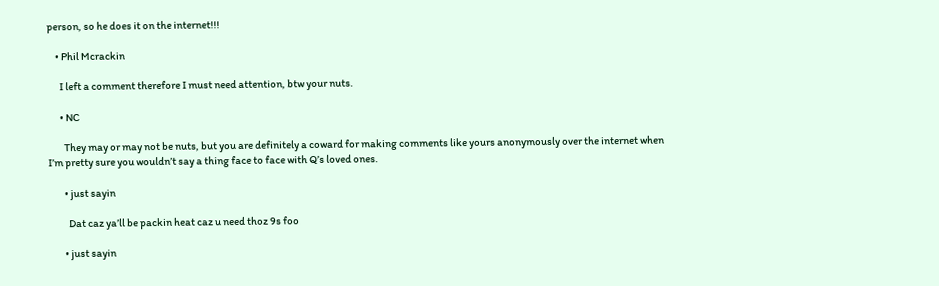person, so he does it on the internet!!!

    • Phil Mcrackin

      I left a comment therefore I must need attention, btw your nuts.

      • NC

        They may or may not be nuts, but you are definitely a coward for making comments like yours anonymously over the internet when I’m pretty sure you wouldn’t say a thing face to face with Q’s loved ones.

        • just sayin

          Dat caz ya’ll be packin heat caz u need thoz 9s foo

        • just sayin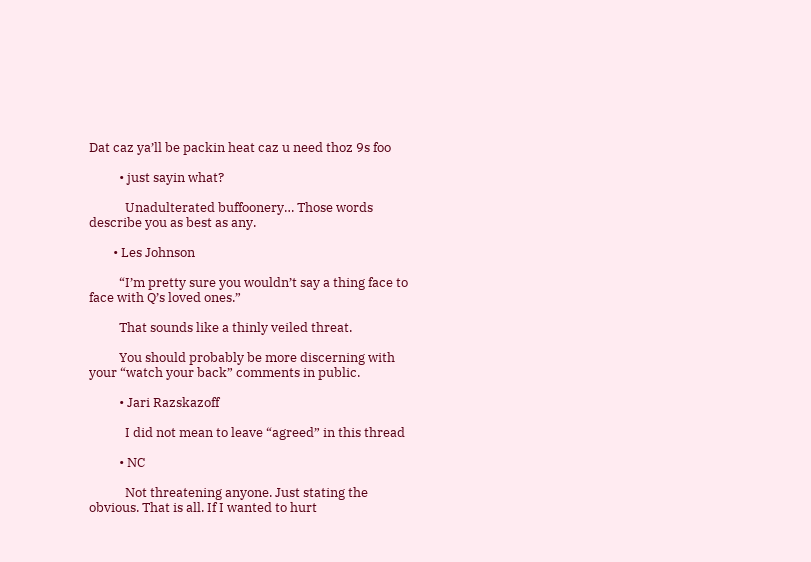Dat caz ya’ll be packin heat caz u need thoz 9s foo

          • just sayin what?

            Unadulterated buffoonery… Those words describe you as best as any.

        • Les Johnson

          “I’m pretty sure you wouldn’t say a thing face to face with Q’s loved ones.”

          That sounds like a thinly veiled threat.

          You should probably be more discerning with your “watch your back” comments in public.

          • Jari Razskazoff

            I did not mean to leave “agreed” in this thread

          • NC

            Not threatening anyone. Just stating the obvious. That is all. If I wanted to hurt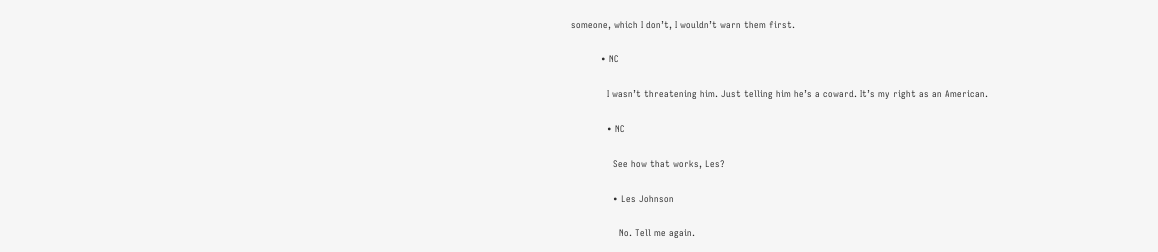someone, which I don’t, I wouldn’t warn them first.

          • NC

            I wasn’t threatening him. Just telling him he’s a coward. It’s my right as an American.

            • NC

              See how that works, Les?

              • Les Johnson

                No. Tell me again.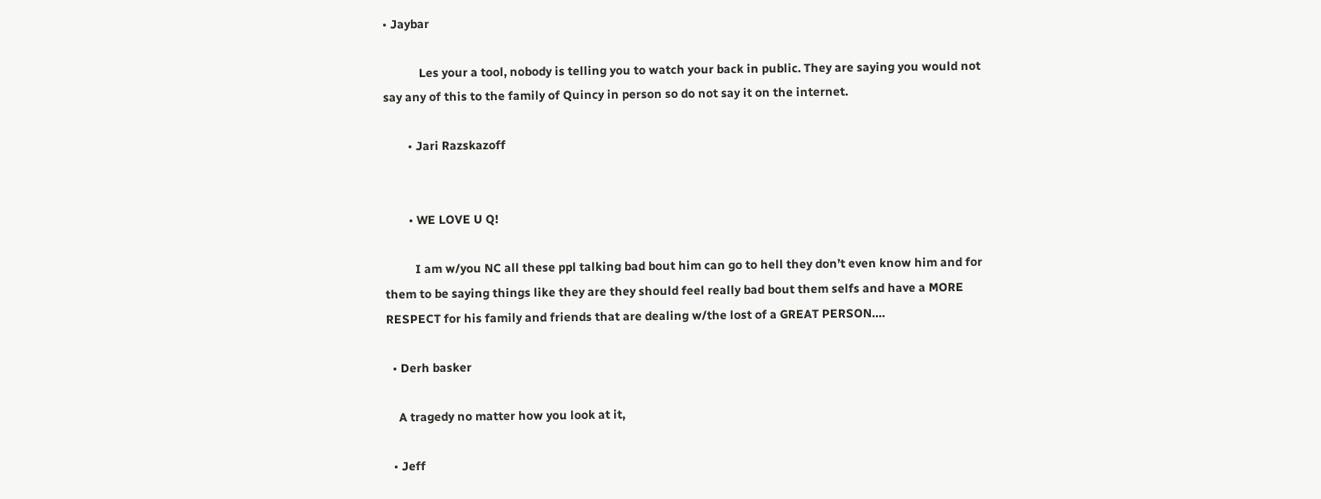• Jaybar

            Les your a tool, nobody is telling you to watch your back in public. They are saying you would not say any of this to the family of Quincy in person so do not say it on the internet.

        • Jari Razskazoff


        • WE LOVE U Q!

          I am w/you NC all these ppl talking bad bout him can go to hell they don’t even know him and for them to be saying things like they are they should feel really bad bout them selfs and have a MORE RESPECT for his family and friends that are dealing w/the lost of a GREAT PERSON….

  • Derh basker

    A tragedy no matter how you look at it,

  • Jeff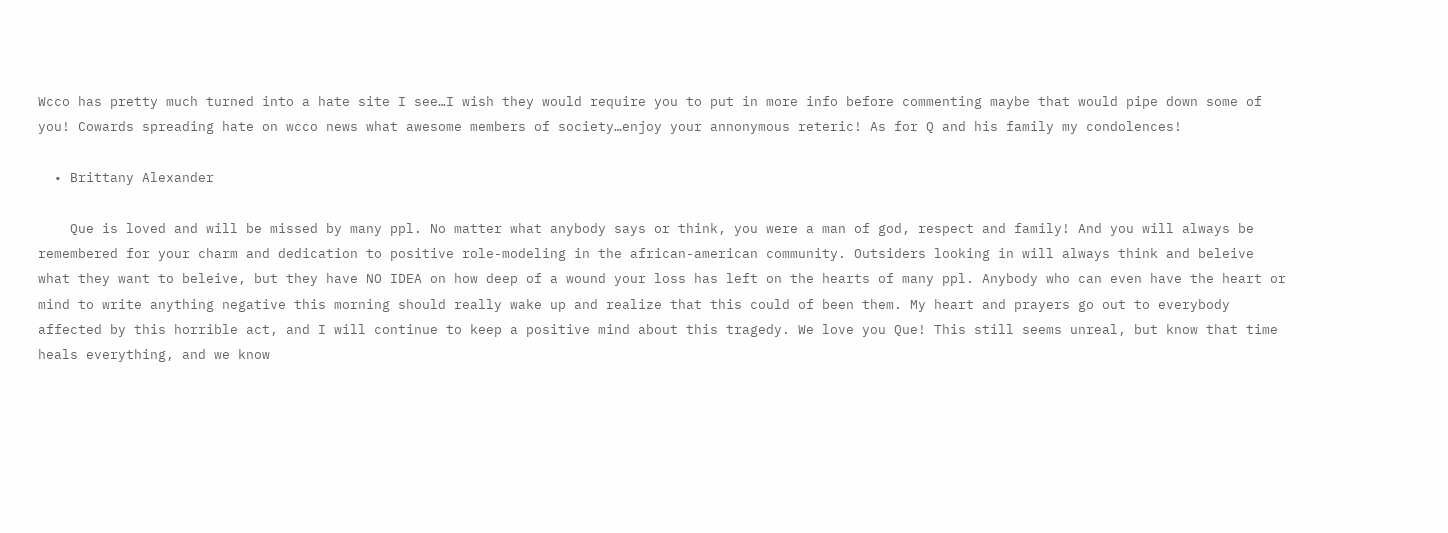Wcco has pretty much turned into a hate site I see…I wish they would require you to put in more info before commenting maybe that would pipe down some of you! Cowards spreading hate on wcco news what awesome members of society…enjoy your annonymous reteric! As for Q and his family my condolences!

  • Brittany Alexander

    Que is loved and will be missed by many ppl. No matter what anybody says or think, you were a man of god, respect and family! And you will always be remembered for your charm and dedication to positive role-modeling in the african-american community. Outsiders looking in will always think and beleive what they want to beleive, but they have NO IDEA on how deep of a wound your loss has left on the hearts of many ppl. Anybody who can even have the heart or mind to write anything negative this morning should really wake up and realize that this could of been them. My heart and prayers go out to everybody affected by this horrible act, and I will continue to keep a positive mind about this tragedy. We love you Que! This still seems unreal, but know that time heals everything, and we know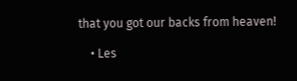that you got our backs from heaven!

    • Les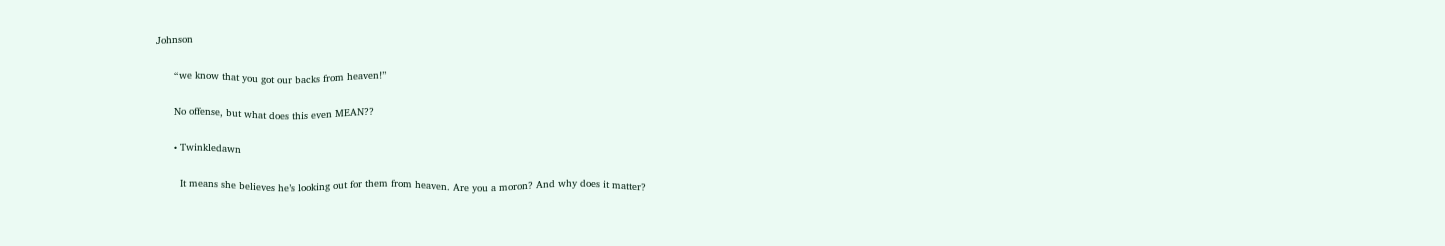Johnson

      “we know that you got our backs from heaven!”

      No offense, but what does this even MEAN??

      • Twinkledawn

        It means she believes he’s looking out for them from heaven. Are you a moron? And why does it matter?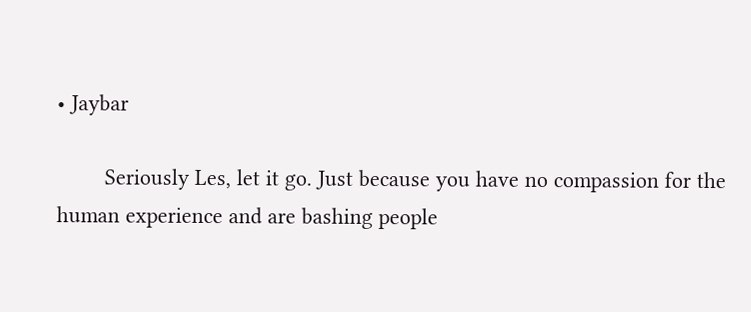• Jaybar

        Seriously Les, let it go. Just because you have no compassion for the human experience and are bashing people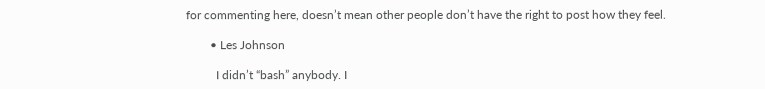for commenting here, doesn’t mean other people don’t have the right to post how they feel.

        • Les Johnson

          I didn’t “bash” anybody. I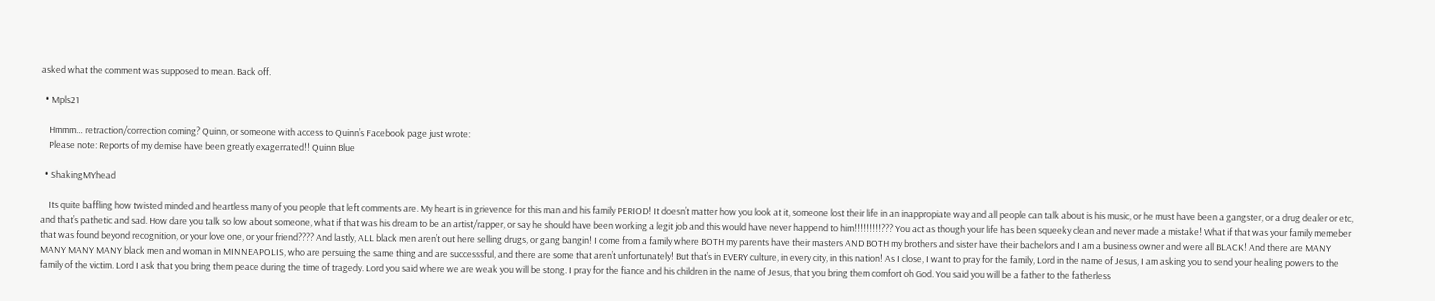asked what the comment was supposed to mean. Back off.

  • Mpls21

    Hmmm… retraction/correction coming? Quinn, or someone with access to Quinn’s Facebook page just wrote:
    Please note: Reports of my demise have been greatly exagerrated!! Quinn Blue

  • ShakingMYhead

    Its quite baffling how twisted minded and heartless many of you people that left comments are. My heart is in grievence for this man and his family PERIOD! It doesn’t matter how you look at it, someone lost their life in an inappropiate way and all people can talk about is his music, or he must have been a gangster, or a drug dealer or etc, and that’s pathetic and sad. How dare you talk so low about someone, what if that was his dream to be an artist/rapper, or say he should have been working a legit job and this would have never happend to him!!!!!!!!!??? You act as though your life has been squeeky clean and never made a mistake! What if that was your family memeber that was found beyond recognition, or your love one, or your friend???? And lastly, ALL black men aren’t out here selling drugs, or gang bangin! I come from a family where BOTH my parents have their masters AND BOTH my brothers and sister have their bachelors and I am a business owner and were all BLACK! And there are MANY MANY MANY MANY black men and woman in MINNEAPOLIS, who are persuing the same thing and are successsful, and there are some that aren’t unfortunately! But that’s in EVERY culture, in every city, in this nation! As I close, I want to pray for the family, Lord in the name of Jesus, I am asking you to send your healing powers to the family of the victim. Lord I ask that you bring them peace during the time of tragedy. Lord you said where we are weak you will be stong. I pray for the fiance and his children in the name of Jesus, that you bring them comfort oh God. You said you will be a father to the fatherless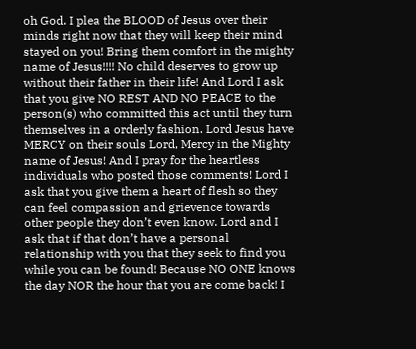oh God. I plea the BLOOD of Jesus over their minds right now that they will keep their mind stayed on you! Bring them comfort in the mighty name of Jesus!!!! No child deserves to grow up without their father in their life! And Lord I ask that you give NO REST AND NO PEACE to the person(s) who committed this act until they turn themselves in a orderly fashion. Lord Jesus have MERCY on their souls Lord, Mercy in the Mighty name of Jesus! And I pray for the heartless individuals who posted those comments! Lord I ask that you give them a heart of flesh so they can feel compassion and grievence towards other people they don’t even know. Lord and I ask that if that don’t have a personal relationship with you that they seek to find you while you can be found! Because NO ONE knows the day NOR the hour that you are come back! I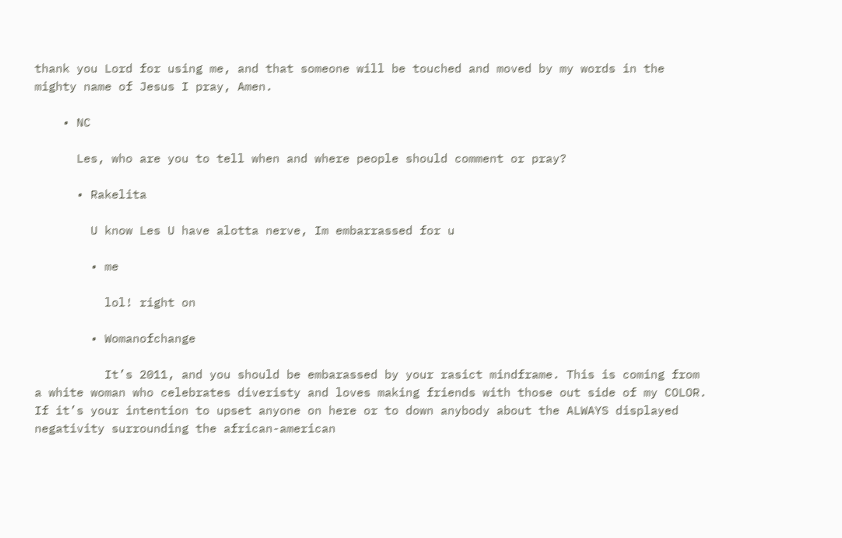thank you Lord for using me, and that someone will be touched and moved by my words in the mighty name of Jesus I pray, Amen.

    • NC

      Les, who are you to tell when and where people should comment or pray?

      • Rakelita

        U know Les U have alotta nerve, Im embarrassed for u

        • me

          lol! right on

        • Womanofchange

          It’s 2011, and you should be embarassed by your rasict mindframe. This is coming from a white woman who celebrates diveristy and loves making friends with those out side of my COLOR. If it’s your intention to upset anyone on here or to down anybody about the ALWAYS displayed negativity surrounding the african-american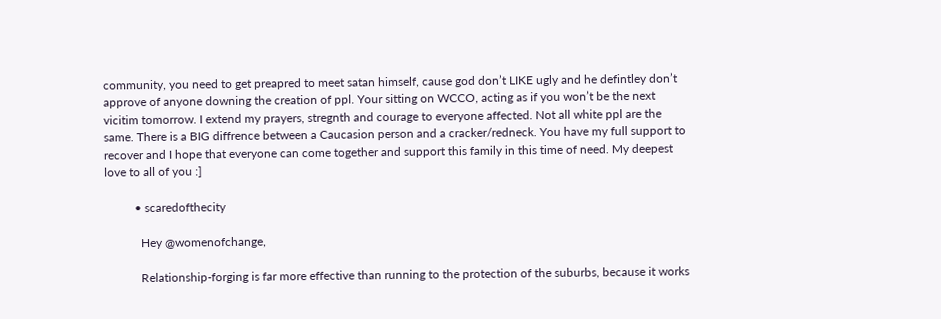community, you need to get preapred to meet satan himself, cause god don’t LIKE ugly and he defintley don’t approve of anyone downing the creation of ppl. Your sitting on WCCO, acting as if you won’t be the next vicitim tomorrow. I extend my prayers, stregnth and courage to everyone affected. Not all white ppl are the same. There is a BIG diffrence between a Caucasion person and a cracker/redneck. You have my full support to recover and I hope that everyone can come together and support this family in this time of need. My deepest love to all of you :]

          • scaredofthecity

            Hey @womenofchange,

            Relationship-forging is far more effective than running to the protection of the suburbs, because it works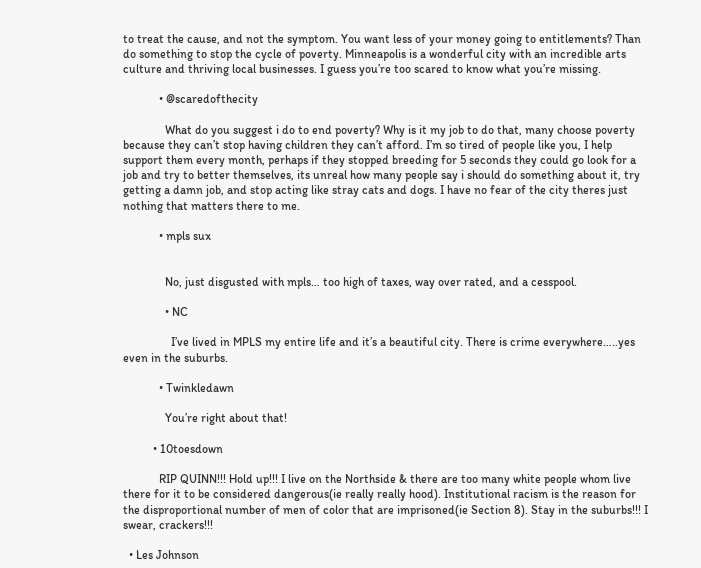to treat the cause, and not the symptom. You want less of your money going to entitlements? Than do something to stop the cycle of poverty. Minneapolis is a wonderful city with an incredible arts culture and thriving local businesses. I guess you’re too scared to know what you’re missing.

            • @scaredofthecity

              What do you suggest i do to end poverty? Why is it my job to do that, many choose poverty because they can’t stop having children they can’t afford. I’m so tired of people like you, I help support them every month, perhaps if they stopped breeding for 5 seconds they could go look for a job and try to better themselves, its unreal how many people say i should do something about it, try getting a damn job, and stop acting like stray cats and dogs. I have no fear of the city theres just nothing that matters there to me.

            • mpls sux


              No, just disgusted with mpls… too high of taxes, way over rated, and a cesspool.

              • NC

                I’ve lived in MPLS my entire life and it’s a beautiful city. There is crime everywhere…..yes even in the suburbs.

            • Twinkledawn

              You’re right about that!

          • 10toesdown

            RIP QUINN!!! Hold up!!! I live on the Northside & there are too many white people whom live there for it to be considered dangerous(ie really really hood). Institutional racism is the reason for the disproportional number of men of color that are imprisoned(ie Section 8). Stay in the suburbs!!! I swear, crackers!!!

  • Les Johnson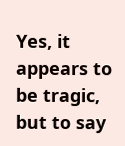Yes, it appears to be tragic, but to say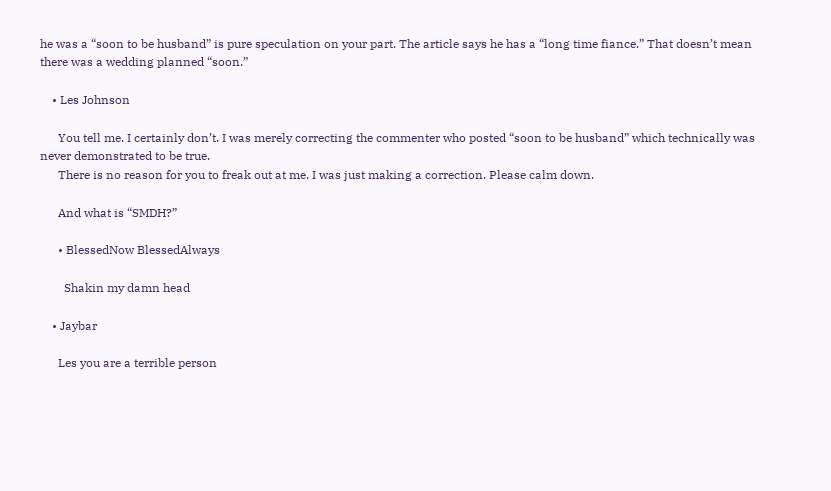he was a “soon to be husband” is pure speculation on your part. The article says he has a “long time fiance.” That doesn’t mean there was a wedding planned “soon.”

    • Les Johnson

      You tell me. I certainly don’t. I was merely correcting the commenter who posted “soon to be husband” which technically was never demonstrated to be true.
      There is no reason for you to freak out at me. I was just making a correction. Please calm down.

      And what is “SMDH?”

      • BlessedNow BlessedAlways

        Shakin my damn head

    • Jaybar

      Les you are a terrible person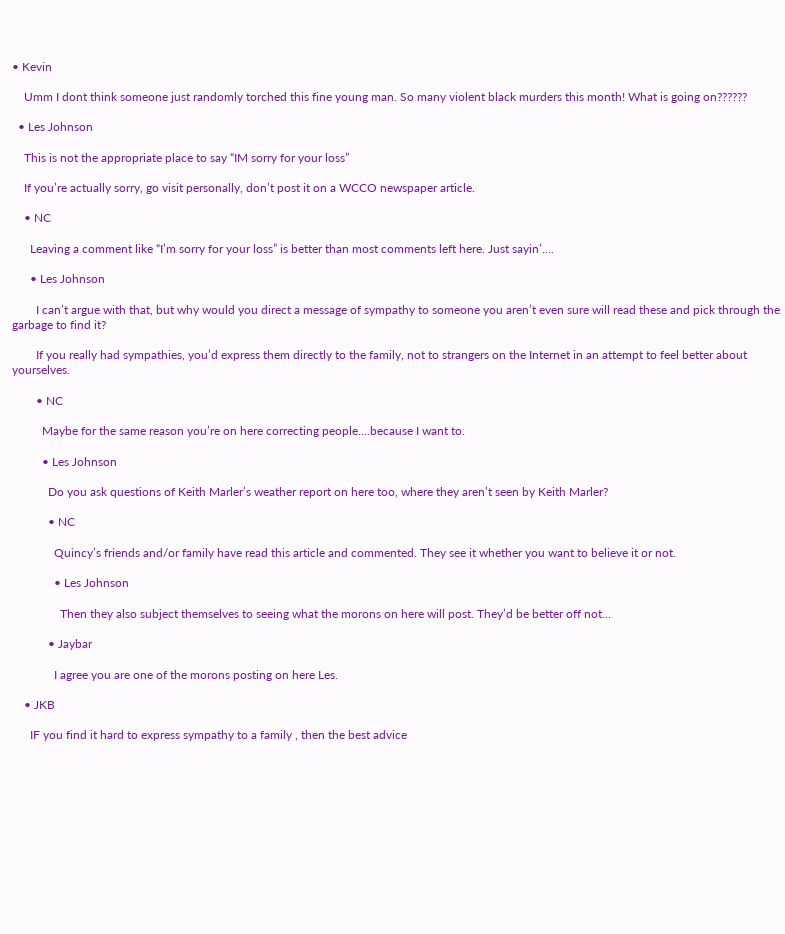• Kevin

    Umm I dont think someone just randomly torched this fine young man. So many violent black murders this month! What is going on??????

  • Les Johnson

    This is not the appropriate place to say “IM sorry for your loss”

    If you’re actually sorry, go visit personally, don’t post it on a WCCO newspaper article.

    • NC

      Leaving a comment like “I’m sorry for your loss” is better than most comments left here. Just sayin’….

      • Les Johnson

        I can’t argue with that, but why would you direct a message of sympathy to someone you aren’t even sure will read these and pick through the garbage to find it?

        If you really had sympathies, you’d express them directly to the family, not to strangers on the Internet in an attempt to feel better about yourselves.

        • NC

          Maybe for the same reason you’re on here correcting people….because I want to.

          • Les Johnson

            Do you ask questions of Keith Marler’s weather report on here too, where they aren’t seen by Keith Marler?

            • NC

              Quincy’s friends and/or family have read this article and commented. They see it whether you want to believe it or not.

              • Les Johnson

                Then they also subject themselves to seeing what the morons on here will post. They’d be better off not…

            • Jaybar

              I agree you are one of the morons posting on here Les.

    • JKB

      IF you find it hard to express sympathy to a family , then the best advice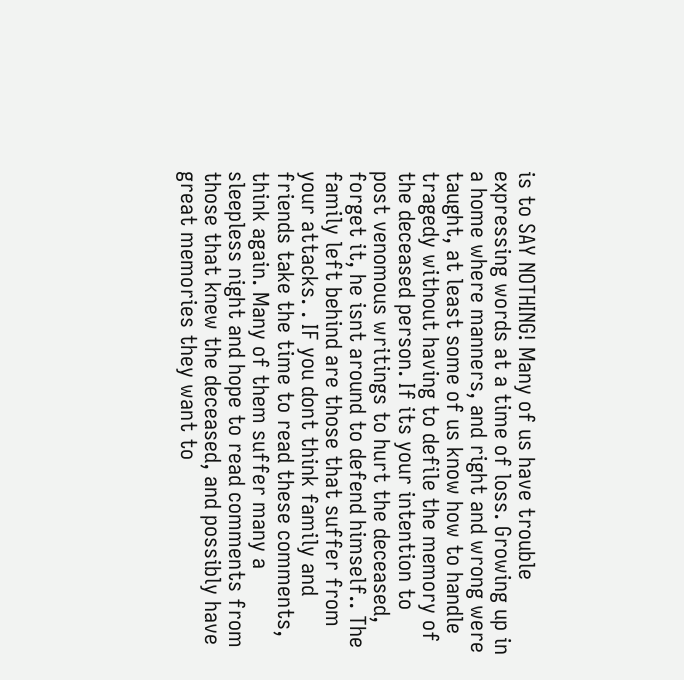is to SAY NOTHING! Many of us have trouble expressing words at a time of loss. Growing up in a home where manners, and right and wrong were taught, at least some of us know how to handle tragedy without having to defile the memory of the deceased person. If its your intention to post venomous writings to hurt the deceased, forget it, he isnt around to defend himself.. The family left behind are those that suffer from your attacks. . IF you dont think family and friends take the time to read these comments, think again. Many of them suffer many a sleepless night and hope to read comments from those that knew the deceased, and possibly have great memories they want to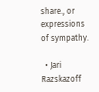share., or expressions of sympathy.

  • Jari Razskazoff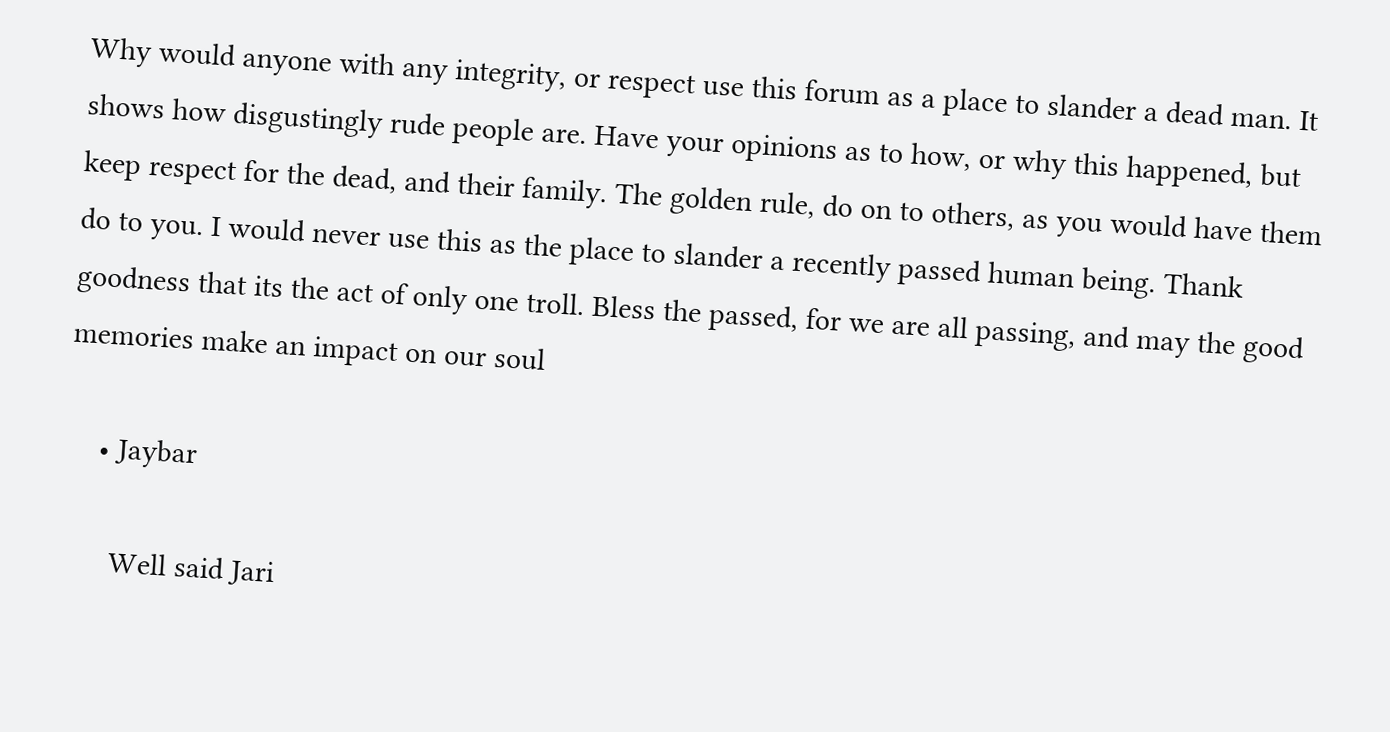Why would anyone with any integrity, or respect use this forum as a place to slander a dead man. It shows how disgustingly rude people are. Have your opinions as to how, or why this happened, but keep respect for the dead, and their family. The golden rule, do on to others, as you would have them do to you. I would never use this as the place to slander a recently passed human being. Thank goodness that its the act of only one troll. Bless the passed, for we are all passing, and may the good memories make an impact on our soul

    • Jaybar

      Well said Jari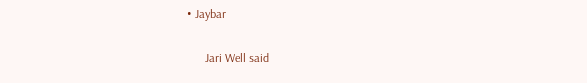• Jaybar

      Jari Well said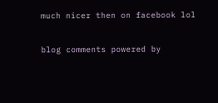much nicer then on facebook lol

blog comments powered by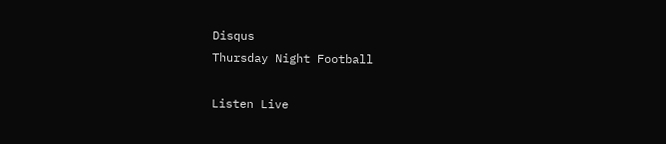Disqus
Thursday Night Football

Listen Live